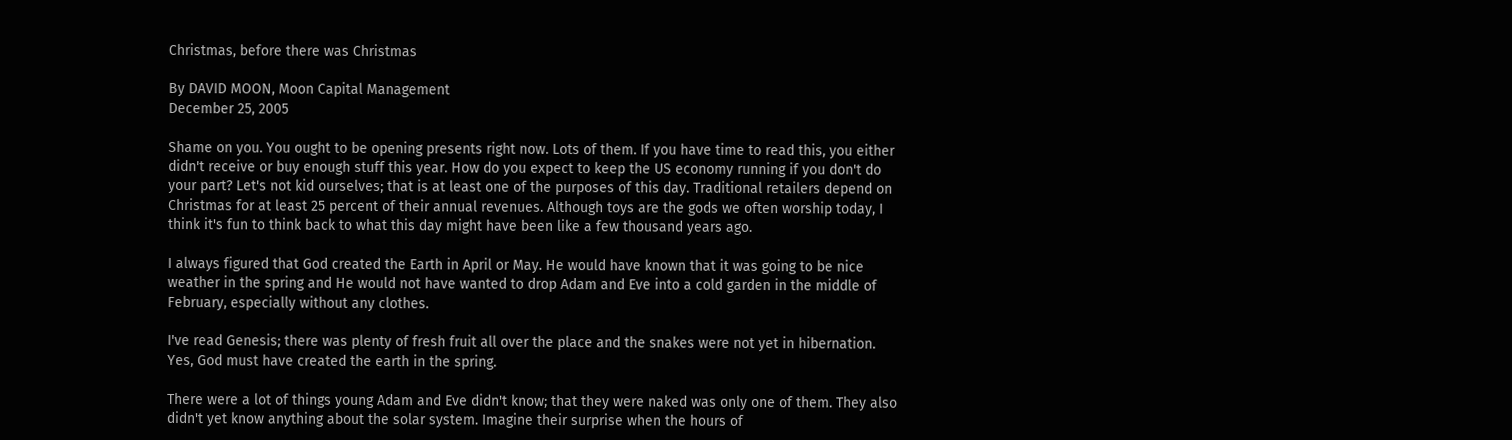Christmas, before there was Christmas

By DAVID MOON, Moon Capital Management
December 25, 2005

Shame on you. You ought to be opening presents right now. Lots of them. If you have time to read this, you either didn't receive or buy enough stuff this year. How do you expect to keep the US economy running if you don't do your part? Let's not kid ourselves; that is at least one of the purposes of this day. Traditional retailers depend on Christmas for at least 25 percent of their annual revenues. Although toys are the gods we often worship today, I think it's fun to think back to what this day might have been like a few thousand years ago.

I always figured that God created the Earth in April or May. He would have known that it was going to be nice weather in the spring and He would not have wanted to drop Adam and Eve into a cold garden in the middle of February, especially without any clothes.

I've read Genesis; there was plenty of fresh fruit all over the place and the snakes were not yet in hibernation. Yes, God must have created the earth in the spring.

There were a lot of things young Adam and Eve didn't know; that they were naked was only one of them. They also didn't yet know anything about the solar system. Imagine their surprise when the hours of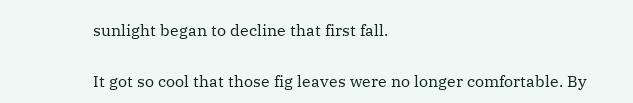sunlight began to decline that first fall.

It got so cool that those fig leaves were no longer comfortable. By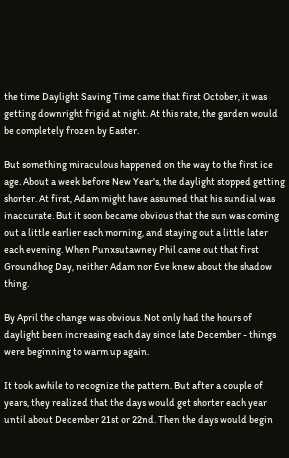the time Daylight Saving Time came that first October, it was getting downright frigid at night. At this rate, the garden would be completely frozen by Easter.

But something miraculous happened on the way to the first ice age. About a week before New Year's, the daylight stopped getting shorter. At first, Adam might have assumed that his sundial was inaccurate. But it soon became obvious that the sun was coming out a little earlier each morning, and staying out a little later each evening. When Punxsutawney Phil came out that first Groundhog Day, neither Adam nor Eve knew about the shadow thing.

By April the change was obvious. Not only had the hours of daylight been increasing each day since late December - things were beginning to warm up again.

It took awhile to recognize the pattern. But after a couple of years, they realized that the days would get shorter each year until about December 21st or 22nd. Then the days would begin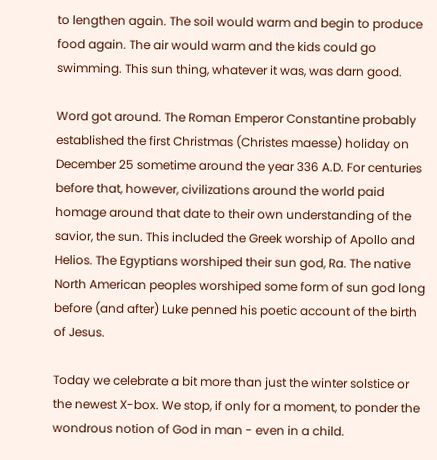to lengthen again. The soil would warm and begin to produce food again. The air would warm and the kids could go swimming. This sun thing, whatever it was, was darn good.

Word got around. The Roman Emperor Constantine probably established the first Christmas (Christes maesse) holiday on December 25 sometime around the year 336 A.D. For centuries before that, however, civilizations around the world paid homage around that date to their own understanding of the savior, the sun. This included the Greek worship of Apollo and Helios. The Egyptians worshiped their sun god, Ra. The native North American peoples worshiped some form of sun god long before (and after) Luke penned his poetic account of the birth of Jesus.

Today we celebrate a bit more than just the winter solstice or the newest X-box. We stop, if only for a moment, to ponder the wondrous notion of God in man - even in a child.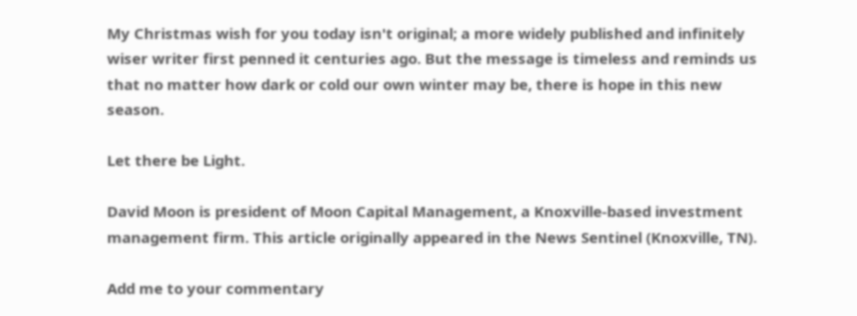My Christmas wish for you today isn't original; a more widely published and infinitely wiser writer first penned it centuries ago. But the message is timeless and reminds us that no matter how dark or cold our own winter may be, there is hope in this new season.

Let there be Light.

David Moon is president of Moon Capital Management, a Knoxville-based investment management firm. This article originally appeared in the News Sentinel (Knoxville, TN).

Add me to your commentary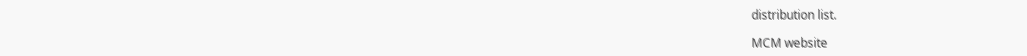distribution list.

MCM website